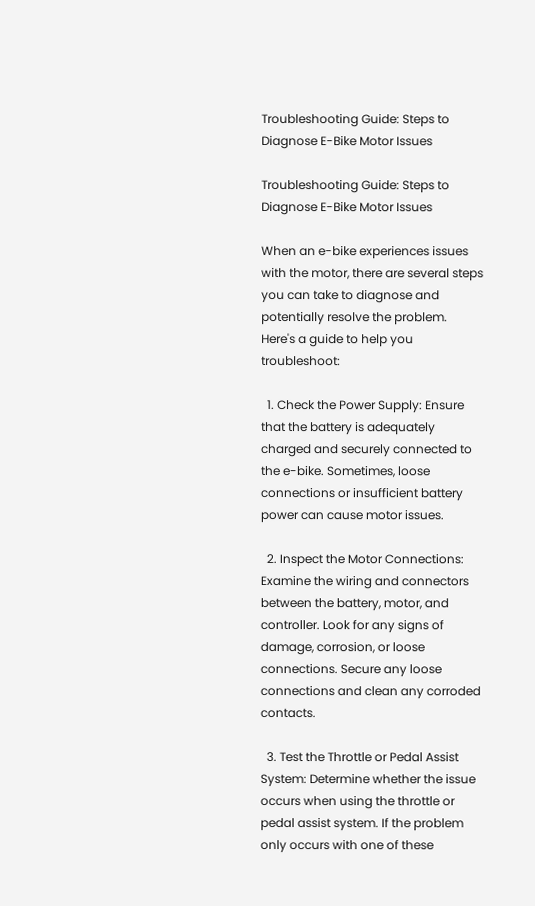Troubleshooting Guide: Steps to Diagnose E-Bike Motor Issues

Troubleshooting Guide: Steps to Diagnose E-Bike Motor Issues

When an e-bike experiences issues with the motor, there are several steps you can take to diagnose and potentially resolve the problem. Here's a guide to help you troubleshoot:

  1. Check the Power Supply: Ensure that the battery is adequately charged and securely connected to the e-bike. Sometimes, loose connections or insufficient battery power can cause motor issues.

  2. Inspect the Motor Connections: Examine the wiring and connectors between the battery, motor, and controller. Look for any signs of damage, corrosion, or loose connections. Secure any loose connections and clean any corroded contacts.

  3. Test the Throttle or Pedal Assist System: Determine whether the issue occurs when using the throttle or pedal assist system. If the problem only occurs with one of these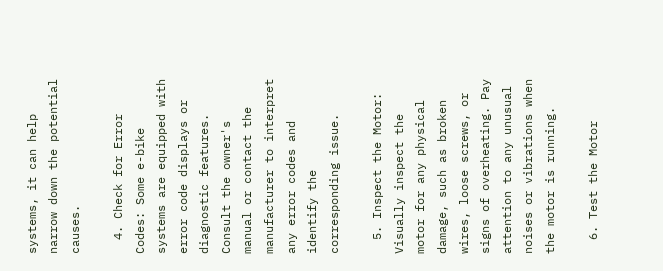systems, it can help narrow down the potential causes.

  4. Check for Error Codes: Some e-bike systems are equipped with error code displays or diagnostic features. Consult the owner's manual or contact the manufacturer to interpret any error codes and identify the corresponding issue.

  5. Inspect the Motor: Visually inspect the motor for any physical damage, such as broken wires, loose screws, or signs of overheating. Pay attention to any unusual noises or vibrations when the motor is running.

  6. Test the Motor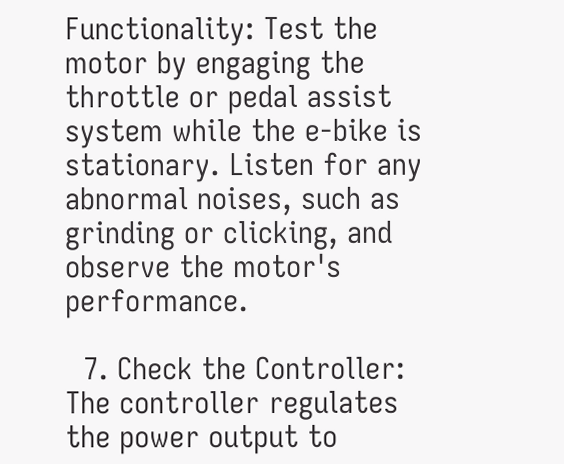Functionality: Test the motor by engaging the throttle or pedal assist system while the e-bike is stationary. Listen for any abnormal noises, such as grinding or clicking, and observe the motor's performance.

  7. Check the Controller: The controller regulates the power output to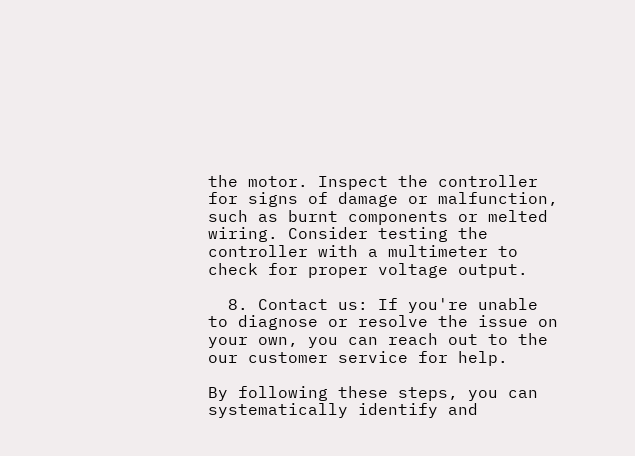the motor. Inspect the controller for signs of damage or malfunction, such as burnt components or melted wiring. Consider testing the controller with a multimeter to check for proper voltage output.

  8. Contact us: If you're unable to diagnose or resolve the issue on your own, you can reach out to the our customer service for help.

By following these steps, you can systematically identify and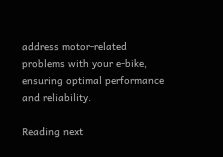address motor-related problems with your e-bike, ensuring optimal performance and reliability.

Reading next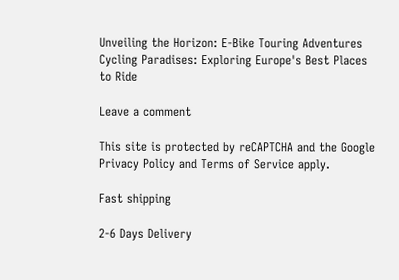Unveiling the Horizon: E-Bike Touring Adventures
Cycling Paradises: Exploring Europe's Best Places to Ride

Leave a comment

This site is protected by reCAPTCHA and the Google Privacy Policy and Terms of Service apply.

Fast shipping

2-6 Days Delivery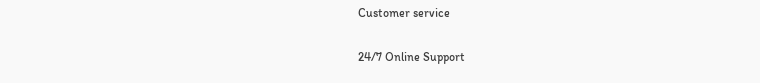Customer service

24/7 Online Support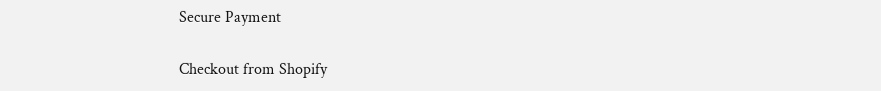Secure Payment

Checkout from Shopify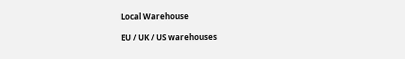Local Warehouse

EU / UK / US warehouses